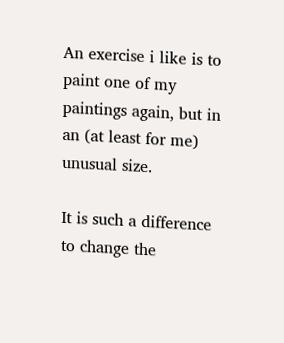An exercise i like is to paint one of my paintings again, but in an (at least for me) unusual size.

It is such a difference to change the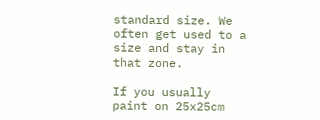standard size. We often get used to a size and stay in that zone.

If you usually paint on 25x25cm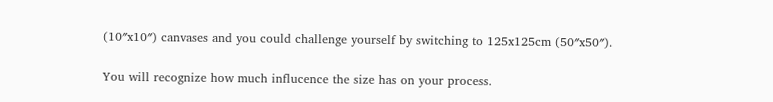(10″x10″) canvases and you could challenge yourself by switching to 125x125cm (50″x50″).

You will recognize how much influcence the size has on your process.